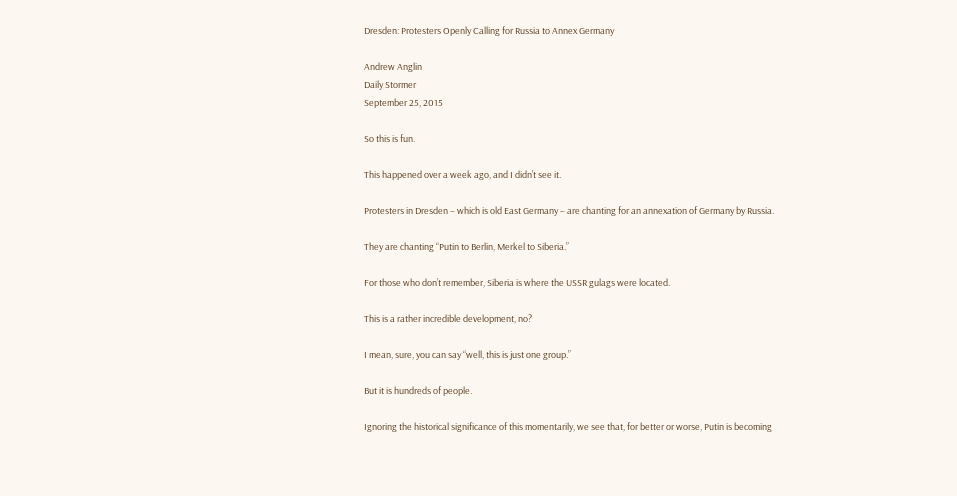Dresden: Protesters Openly Calling for Russia to Annex Germany

Andrew Anglin
Daily Stormer
September 25, 2015

So this is fun.

This happened over a week ago, and I didn’t see it.

Protesters in Dresden – which is old East Germany – are chanting for an annexation of Germany by Russia.

They are chanting “Putin to Berlin, Merkel to Siberia.”

For those who don’t remember, Siberia is where the USSR gulags were located.

This is a rather incredible development, no?

I mean, sure, you can say “well, this is just one group.”

But it is hundreds of people.

Ignoring the historical significance of this momentarily, we see that, for better or worse, Putin is becoming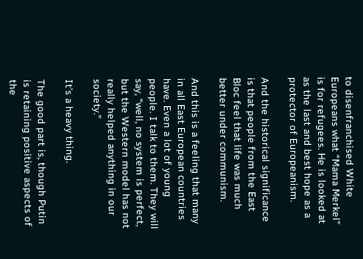to disenfranchised White Europeans what “Mama Merkel” is for refugees. He is looked at as the last and best hope as a protector of Europeanism.

And the historical significance is that people from the East Bloc feel that life was much better under communism.

And this is a feeling that many in all East European countries have. Even a lot of young people. I talk to them. They will say, “well, no system is perfect, but the Western model has not really helped anything in our society.”

It’s a heavy thing.

The good part is, though Putin is retaining positive aspects of the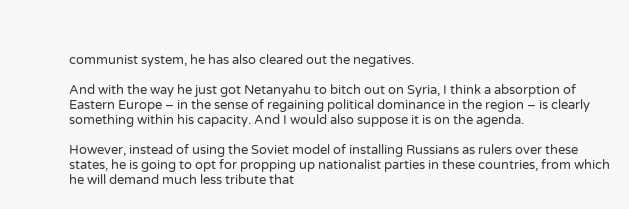communist system, he has also cleared out the negatives.

And with the way he just got Netanyahu to bitch out on Syria, I think a absorption of Eastern Europe – in the sense of regaining political dominance in the region – is clearly something within his capacity. And I would also suppose it is on the agenda.

However, instead of using the Soviet model of installing Russians as rulers over these states, he is going to opt for propping up nationalist parties in these countries, from which he will demand much less tribute that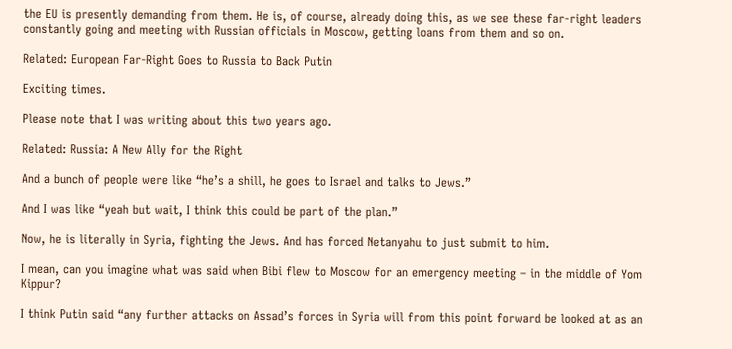the EU is presently demanding from them. He is, of course, already doing this, as we see these far-right leaders constantly going and meeting with Russian officials in Moscow, getting loans from them and so on.

Related: European Far-Right Goes to Russia to Back Putin

Exciting times.

Please note that I was writing about this two years ago.

Related: Russia: A New Ally for the Right

And a bunch of people were like “he’s a shill, he goes to Israel and talks to Jews.”

And I was like “yeah but wait, I think this could be part of the plan.”

Now, he is literally in Syria, fighting the Jews. And has forced Netanyahu to just submit to him.

I mean, can you imagine what was said when Bibi flew to Moscow for an emergency meeting – in the middle of Yom Kippur?

I think Putin said “any further attacks on Assad’s forces in Syria will from this point forward be looked at as an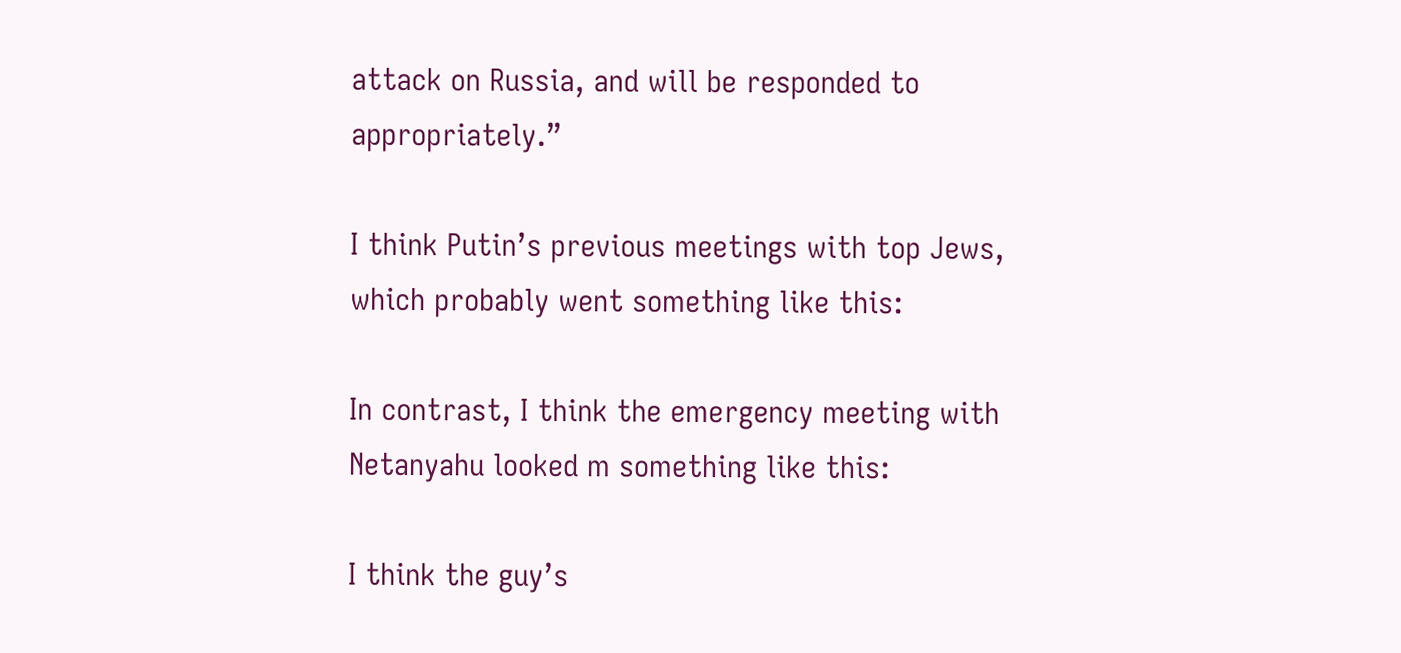attack on Russia, and will be responded to appropriately.”

I think Putin’s previous meetings with top Jews, which probably went something like this:

In contrast, I think the emergency meeting with Netanyahu looked m something like this:

I think the guy’s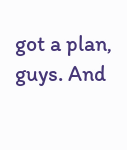got a plan, guys. And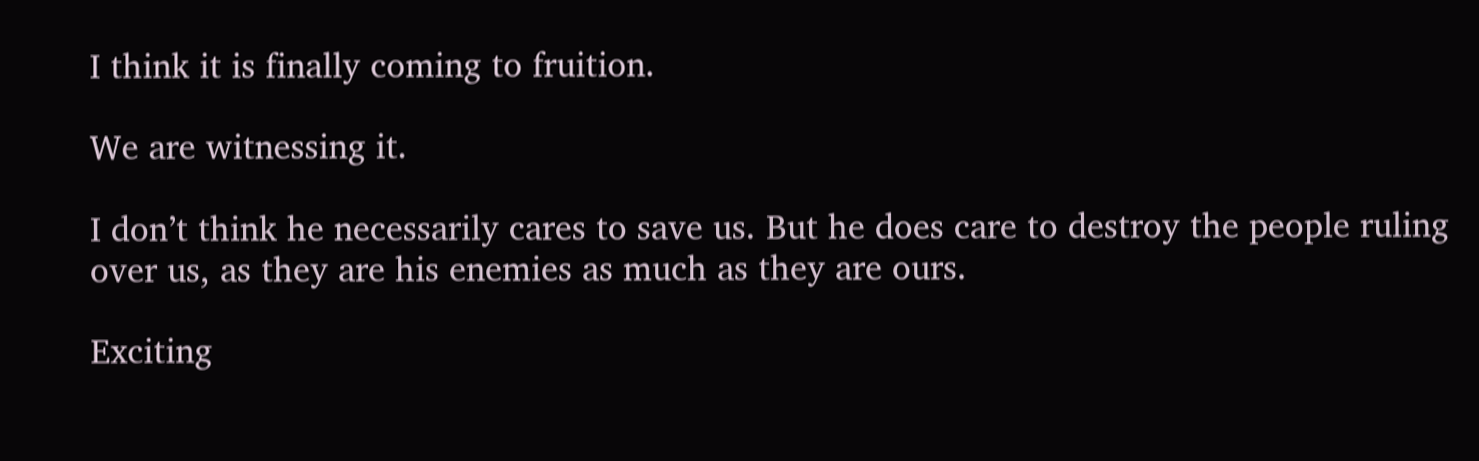I think it is finally coming to fruition.

We are witnessing it.

I don’t think he necessarily cares to save us. But he does care to destroy the people ruling over us, as they are his enemies as much as they are ours.

Exciting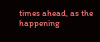times ahead, as the happening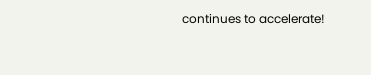continues to accelerate!